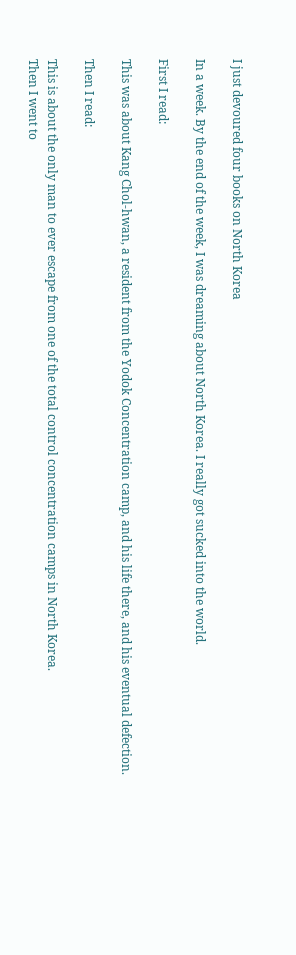I just devoured four books on North Korea

In a week. By the end of the week, I was dreaming about North Korea. I really got sucked into the world.

First I read:

This was about Kang Chol-hwan, a resident from the Yodok Concentration camp, and his life there, and his eventual defection.

Then I read:

This is about the only man to ever escape from one of the total control concentration camps in North Korea.
Then I went to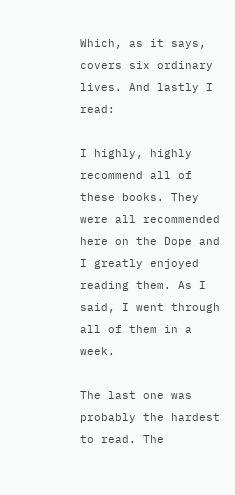Which, as it says, covers six ordinary lives. And lastly I read:

I highly, highly recommend all of these books. They were all recommended here on the Dope and I greatly enjoyed reading them. As I said, I went through all of them in a week.

The last one was probably the hardest to read. The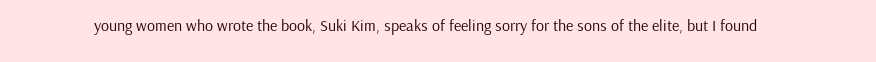young women who wrote the book, Suki Kim, speaks of feeling sorry for the sons of the elite, but I found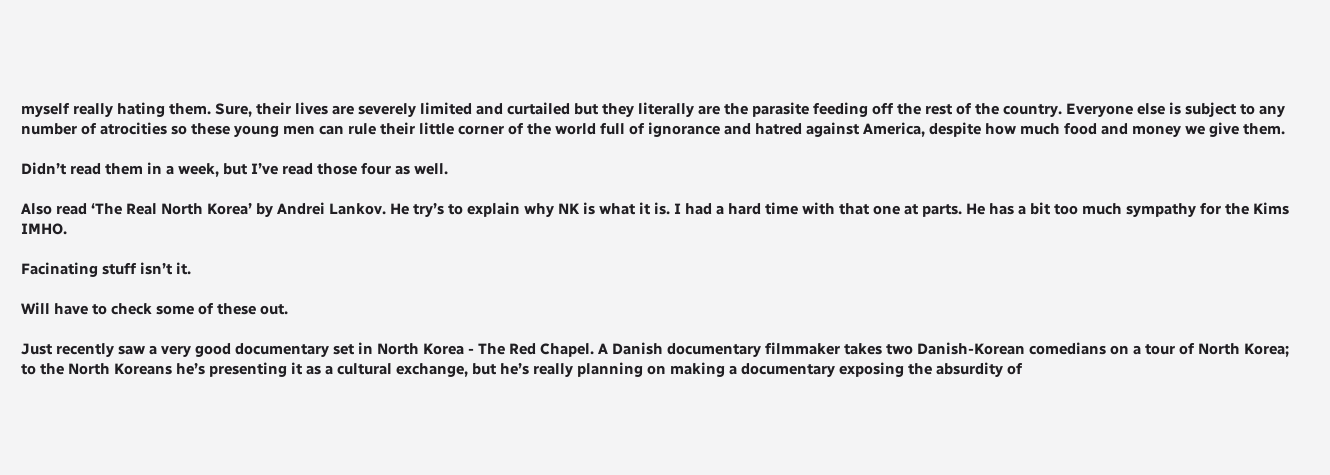myself really hating them. Sure, their lives are severely limited and curtailed but they literally are the parasite feeding off the rest of the country. Everyone else is subject to any number of atrocities so these young men can rule their little corner of the world full of ignorance and hatred against America, despite how much food and money we give them.

Didn’t read them in a week, but I’ve read those four as well.

Also read ‘The Real North Korea’ by Andrei Lankov. He try’s to explain why NK is what it is. I had a hard time with that one at parts. He has a bit too much sympathy for the Kims IMHO.

Facinating stuff isn’t it.

Will have to check some of these out.

Just recently saw a very good documentary set in North Korea - The Red Chapel. A Danish documentary filmmaker takes two Danish-Korean comedians on a tour of North Korea; to the North Koreans he’s presenting it as a cultural exchange, but he’s really planning on making a documentary exposing the absurdity of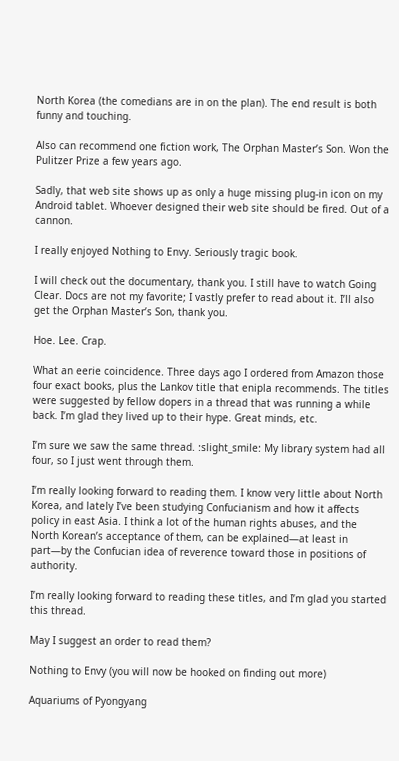North Korea (the comedians are in on the plan). The end result is both funny and touching.

Also can recommend one fiction work, The Orphan Master’s Son. Won the Pulitzer Prize a few years ago.

Sadly, that web site shows up as only a huge missing plug-in icon on my Android tablet. Whoever designed their web site should be fired. Out of a cannon.

I really enjoyed Nothing to Envy. Seriously tragic book.

I will check out the documentary, thank you. I still have to watch Going Clear. Docs are not my favorite; I vastly prefer to read about it. I’ll also get the Orphan Master’s Son, thank you.

Hoe. Lee. Crap.

What an eerie coincidence. Three days ago I ordered from Amazon those four exact books, plus the Lankov title that enipla recommends. The titles were suggested by fellow dopers in a thread that was running a while back. I’m glad they lived up to their hype. Great minds, etc.

I’m sure we saw the same thread. :slight_smile: My library system had all four, so I just went through them.

I’m really looking forward to reading them. I know very little about North Korea, and lately I’ve been studying Confucianism and how it affects policy in east Asia. I think a lot of the human rights abuses, and the North Korean’s acceptance of them, can be explained—at least in part—by the Confucian idea of reverence toward those in positions of authority.

I’m really looking forward to reading these titles, and I’m glad you started this thread.

May I suggest an order to read them?

Nothing to Envy (you will now be hooked on finding out more)

Aquariums of Pyongyang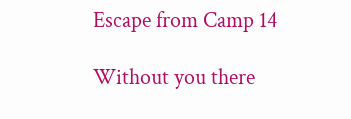Escape from Camp 14

Without you there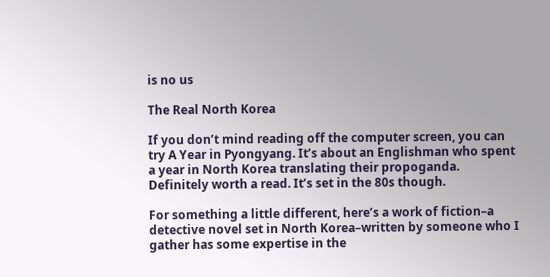is no us

The Real North Korea

If you don’t mind reading off the computer screen, you can try A Year in Pyongyang. It’s about an Englishman who spent a year in North Korea translating their propoganda. Definitely worth a read. It’s set in the 80s though.

For something a little different, here’s a work of fiction–a detective novel set in North Korea–written by someone who I gather has some expertise in the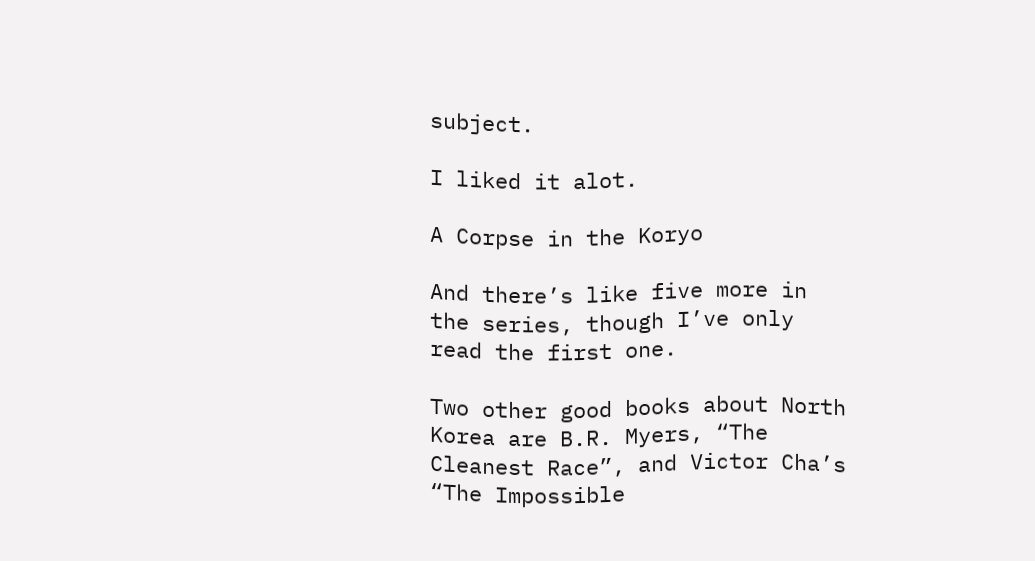subject.

I liked it alot.

A Corpse in the Koryo

And there’s like five more in the series, though I’ve only read the first one.

Two other good books about North Korea are B.R. Myers, “The Cleanest Race”, and Victor Cha’s “The Impossible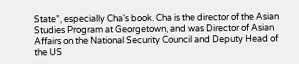State”, especially Cha’s book. Cha is the director of the Asian Studies Program at Georgetown, and was Director of Asian Affairs on the National Security Council and Deputy Head of the US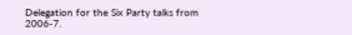Delegation for the Six Party talks from 2006-7.